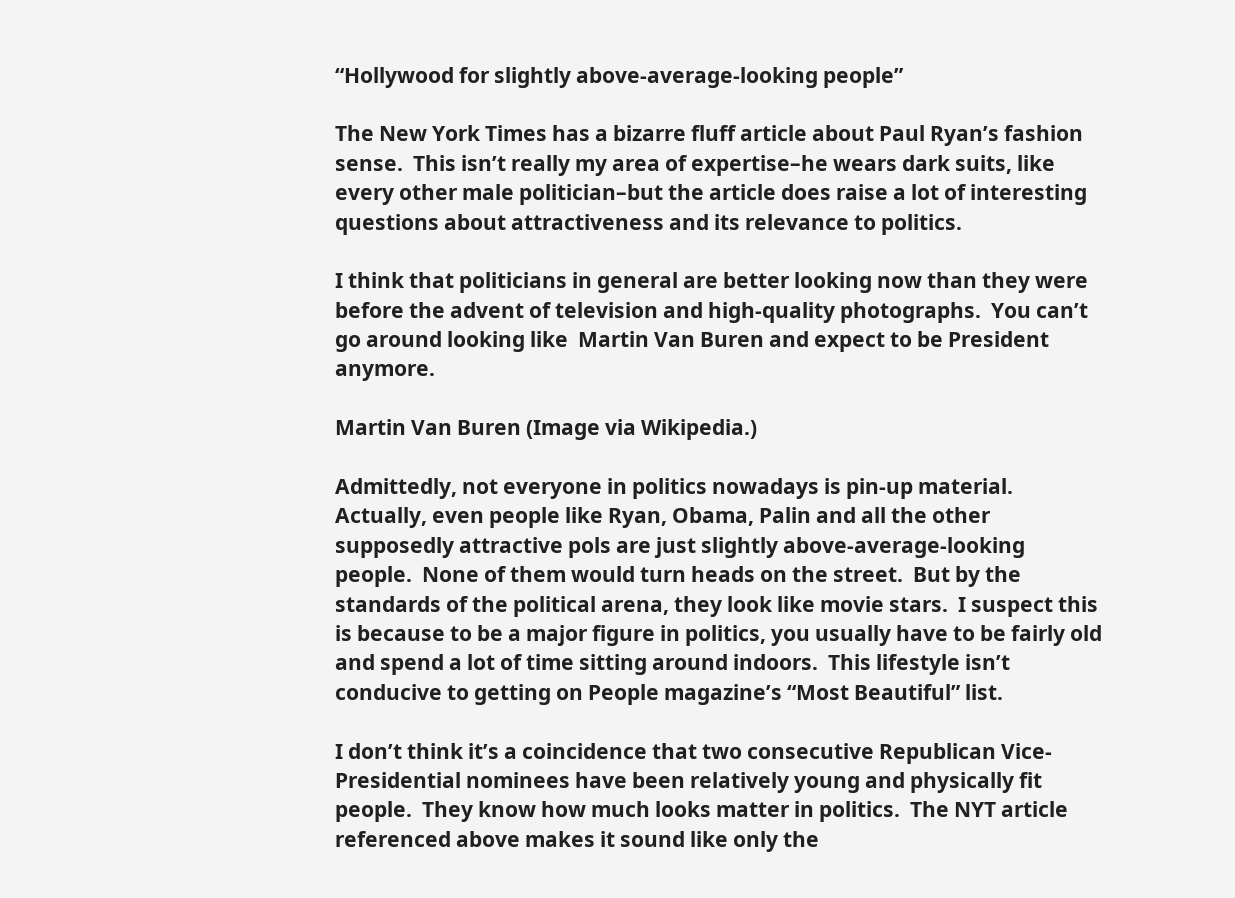“Hollywood for slightly above-average-looking people”

The New York Times has a bizarre fluff article about Paul Ryan’s fashion sense.  This isn’t really my area of expertise–he wears dark suits, like every other male politician–but the article does raise a lot of interesting questions about attractiveness and its relevance to politics.

I think that politicians in general are better looking now than they were before the advent of television and high-quality photographs.  You can’t go around looking like  Martin Van Buren and expect to be President anymore.

Martin Van Buren (Image via Wikipedia.)

Admittedly, not everyone in politics nowadays is pin-up material.  Actually, even people like Ryan, Obama, Palin and all the other supposedly attractive pols are just slightly above-average-looking people.  None of them would turn heads on the street.  But by the standards of the political arena, they look like movie stars.  I suspect this is because to be a major figure in politics, you usually have to be fairly old and spend a lot of time sitting around indoors.  This lifestyle isn’t conducive to getting on People magazine’s “Most Beautiful” list.

I don’t think it’s a coincidence that two consecutive Republican Vice-Presidential nominees have been relatively young and physically fit people.  They know how much looks matter in politics.  The NYT article referenced above makes it sound like only the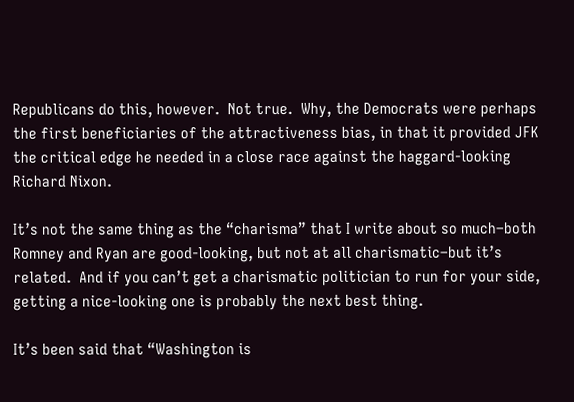Republicans do this, however.  Not true.  Why, the Democrats were perhaps the first beneficiaries of the attractiveness bias, in that it provided JFK the critical edge he needed in a close race against the haggard-looking Richard Nixon.

It’s not the same thing as the “charisma” that I write about so much–both Romney and Ryan are good-looking, but not at all charismatic–but it’s related.  And if you can’t get a charismatic politician to run for your side, getting a nice-looking one is probably the next best thing.

It’s been said that “Washington is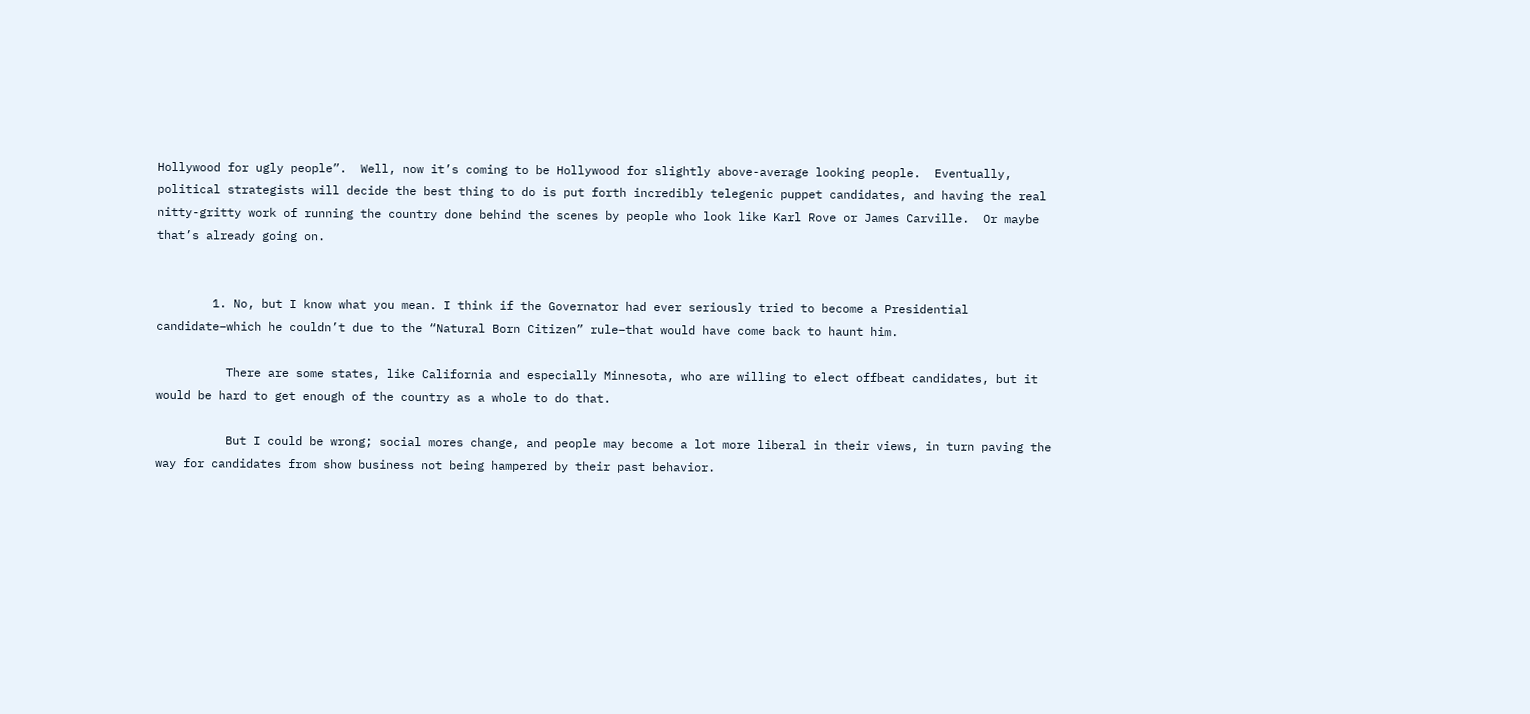Hollywood for ugly people”.  Well, now it’s coming to be Hollywood for slightly above-average looking people.  Eventually, political strategists will decide the best thing to do is put forth incredibly telegenic puppet candidates, and having the real nitty-gritty work of running the country done behind the scenes by people who look like Karl Rove or James Carville.  Or maybe that’s already going on.


        1. No, but I know what you mean. I think if the Governator had ever seriously tried to become a Presidential candidate–which he couldn’t due to the “Natural Born Citizen” rule–that would have come back to haunt him.

          There are some states, like California and especially Minnesota, who are willing to elect offbeat candidates, but it would be hard to get enough of the country as a whole to do that.

          But I could be wrong; social mores change, and people may become a lot more liberal in their views, in turn paving the way for candidates from show business not being hampered by their past behavior.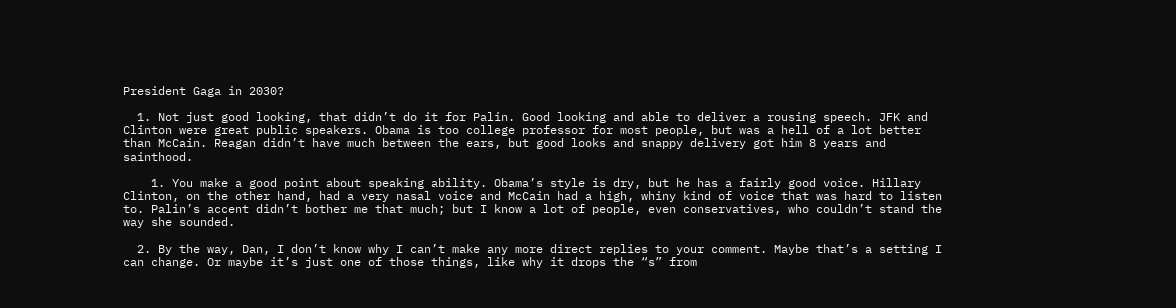President Gaga in 2030?

  1. Not just good looking, that didn’t do it for Palin. Good looking and able to deliver a rousing speech. JFK and Clinton were great public speakers. Obama is too college professor for most people, but was a hell of a lot better than McCain. Reagan didn’t have much between the ears, but good looks and snappy delivery got him 8 years and sainthood.

    1. You make a good point about speaking ability. Obama’s style is dry, but he has a fairly good voice. Hillary Clinton, on the other hand, had a very nasal voice and McCain had a high, whiny kind of voice that was hard to listen to. Palin’s accent didn’t bother me that much; but I know a lot of people, even conservatives, who couldn’t stand the way she sounded.

  2. By the way, Dan, I don’t know why I can’t make any more direct replies to your comment. Maybe that’s a setting I can change. Or maybe it’s just one of those things, like why it drops the “s” from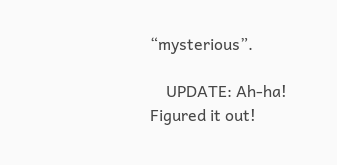“mysterious”.

    UPDATE: Ah-ha! Figured it out!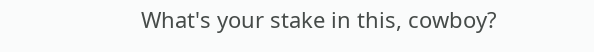What's your stake in this, cowboy?